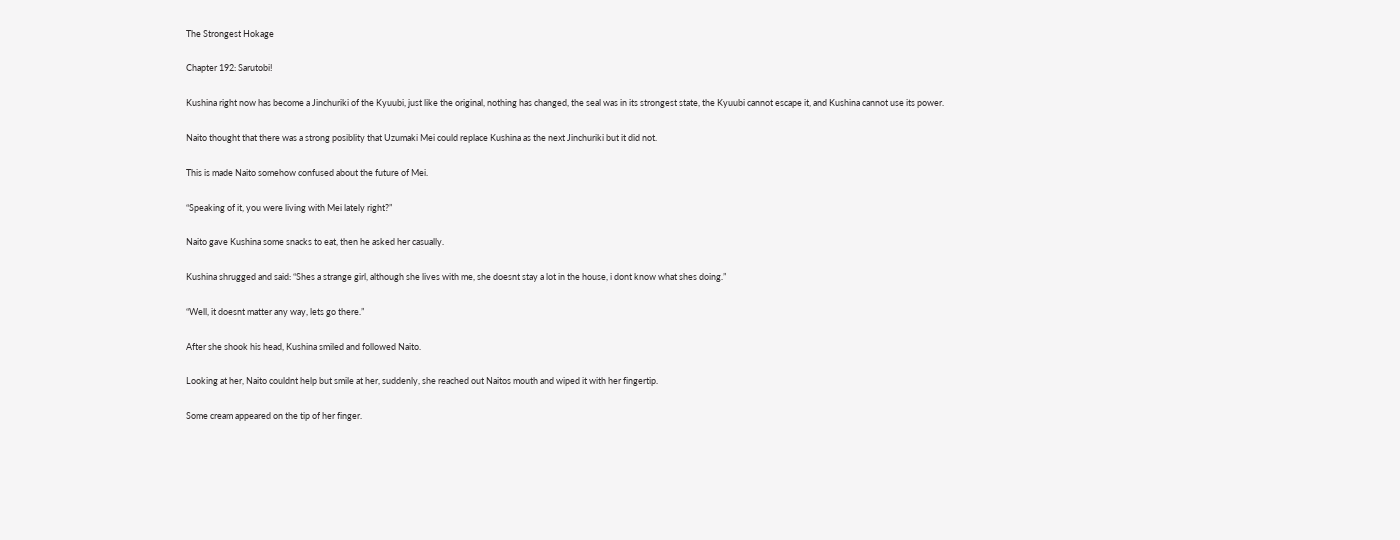The Strongest Hokage

Chapter 192: Sarutobi!

Kushina right now has become a Jinchuriki of the Kyuubi, just like the original, nothing has changed, the seal was in its strongest state, the Kyuubi cannot escape it, and Kushina cannot use its power.

Naito thought that there was a strong posiblity that Uzumaki Mei could replace Kushina as the next Jinchuriki but it did not.

This is made Naito somehow confused about the future of Mei.

“Speaking of it, you were living with Mei lately right?”

Naito gave Kushina some snacks to eat, then he asked her casually.

Kushina shrugged and said: “Shes a strange girl, although she lives with me, she doesnt stay a lot in the house, i dont know what shes doing.”

“Well, it doesnt matter any way, lets go there.”

After she shook his head, Kushina smiled and followed Naito.

Looking at her, Naito couldnt help but smile at her, suddenly, she reached out Naitos mouth and wiped it with her fingertip.

Some cream appeared on the tip of her finger.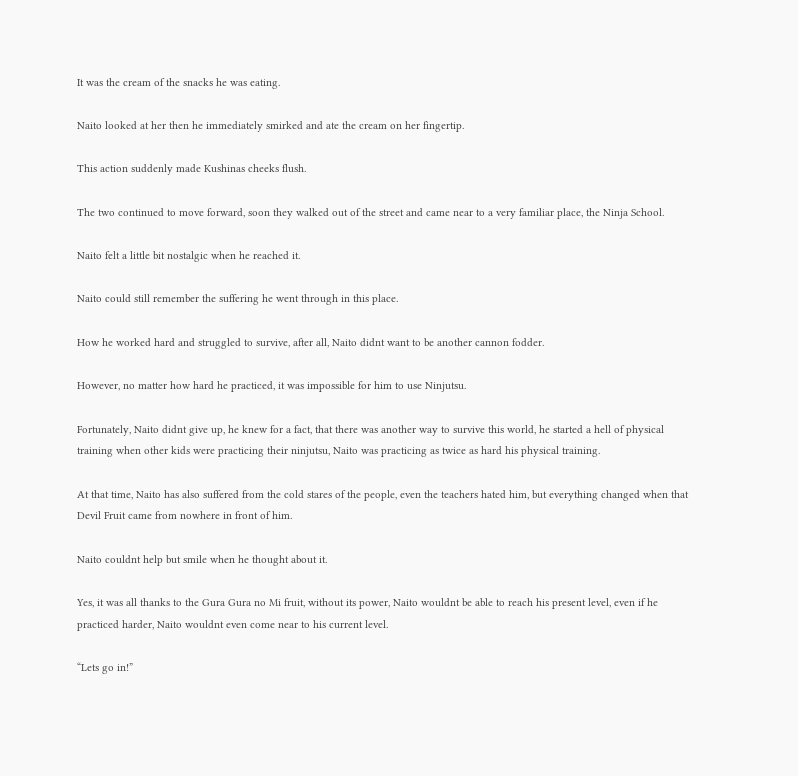It was the cream of the snacks he was eating.

Naito looked at her then he immediately smirked and ate the cream on her fingertip.

This action suddenly made Kushinas cheeks flush.

The two continued to move forward, soon they walked out of the street and came near to a very familiar place, the Ninja School.

Naito felt a little bit nostalgic when he reached it.

Naito could still remember the suffering he went through in this place.

How he worked hard and struggled to survive, after all, Naito didnt want to be another cannon fodder.

However, no matter how hard he practiced, it was impossible for him to use Ninjutsu.

Fortunately, Naito didnt give up, he knew for a fact, that there was another way to survive this world, he started a hell of physical training when other kids were practicing their ninjutsu, Naito was practicing as twice as hard his physical training.

At that time, Naito has also suffered from the cold stares of the people, even the teachers hated him, but everything changed when that Devil Fruit came from nowhere in front of him.

Naito couldnt help but smile when he thought about it.

Yes, it was all thanks to the Gura Gura no Mi fruit, without its power, Naito wouldnt be able to reach his present level, even if he practiced harder, Naito wouldnt even come near to his current level.

“Lets go in!”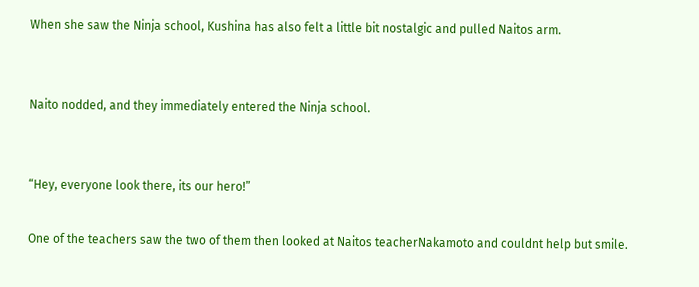When she saw the Ninja school, Kushina has also felt a little bit nostalgic and pulled Naitos arm.


Naito nodded, and they immediately entered the Ninja school.


“Hey, everyone look there, its our hero!”

One of the teachers saw the two of them then looked at Naitos teacherNakamoto and couldnt help but smile.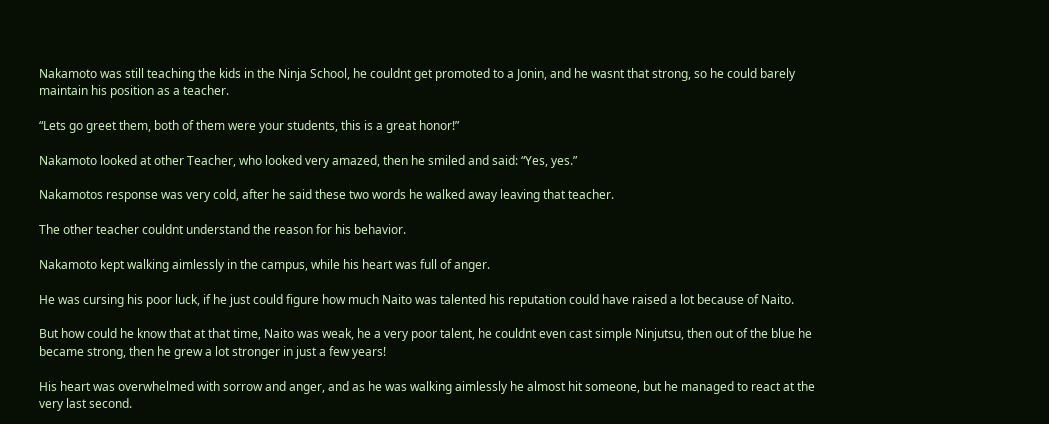Nakamoto was still teaching the kids in the Ninja School, he couldnt get promoted to a Jonin, and he wasnt that strong, so he could barely maintain his position as a teacher.

“Lets go greet them, both of them were your students, this is a great honor!”

Nakamoto looked at other Teacher, who looked very amazed, then he smiled and said: “Yes, yes.”

Nakamotos response was very cold, after he said these two words he walked away leaving that teacher.

The other teacher couldnt understand the reason for his behavior.

Nakamoto kept walking aimlessly in the campus, while his heart was full of anger.

He was cursing his poor luck, if he just could figure how much Naito was talented his reputation could have raised a lot because of Naito.

But how could he know that at that time, Naito was weak, he a very poor talent, he couldnt even cast simple Ninjutsu, then out of the blue he became strong, then he grew a lot stronger in just a few years!

His heart was overwhelmed with sorrow and anger, and as he was walking aimlessly he almost hit someone, but he managed to react at the very last second.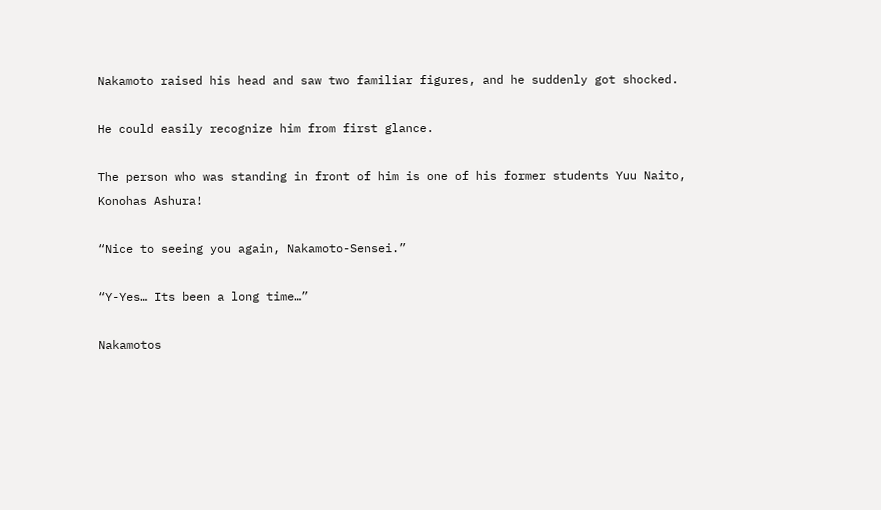Nakamoto raised his head and saw two familiar figures, and he suddenly got shocked.

He could easily recognize him from first glance.

The person who was standing in front of him is one of his former students Yuu Naito, Konohas Ashura!

“Nice to seeing you again, Nakamoto-Sensei.”

“Y-Yes… Its been a long time…”

Nakamotos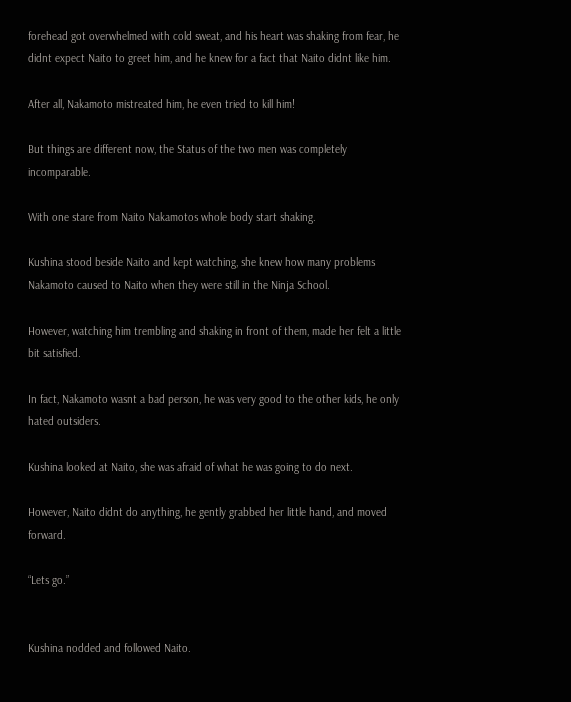forehead got overwhelmed with cold sweat, and his heart was shaking from fear, he didnt expect Naito to greet him, and he knew for a fact that Naito didnt like him.

After all, Nakamoto mistreated him, he even tried to kill him!

But things are different now, the Status of the two men was completely incomparable.

With one stare from Naito Nakamotos whole body start shaking.

Kushina stood beside Naito and kept watching, she knew how many problems Nakamoto caused to Naito when they were still in the Ninja School.

However, watching him trembling and shaking in front of them, made her felt a little bit satisfied.

In fact, Nakamoto wasnt a bad person, he was very good to the other kids, he only hated outsiders.

Kushina looked at Naito, she was afraid of what he was going to do next.

However, Naito didnt do anything, he gently grabbed her little hand, and moved forward.

“Lets go.”


Kushina nodded and followed Naito.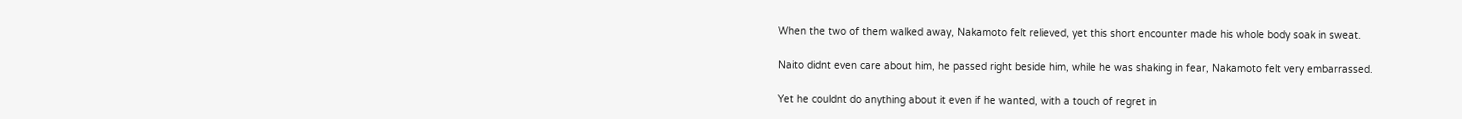When the two of them walked away, Nakamoto felt relieved, yet this short encounter made his whole body soak in sweat.

Naito didnt even care about him, he passed right beside him, while he was shaking in fear, Nakamoto felt very embarrassed.

Yet he couldnt do anything about it even if he wanted, with a touch of regret in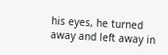his eyes, he turned away and left away in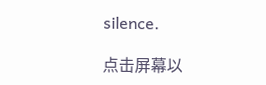silence.

点击屏幕以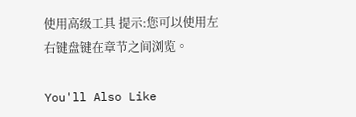使用高级工具 提示:您可以使用左右键盘键在章节之间浏览。

You'll Also Like